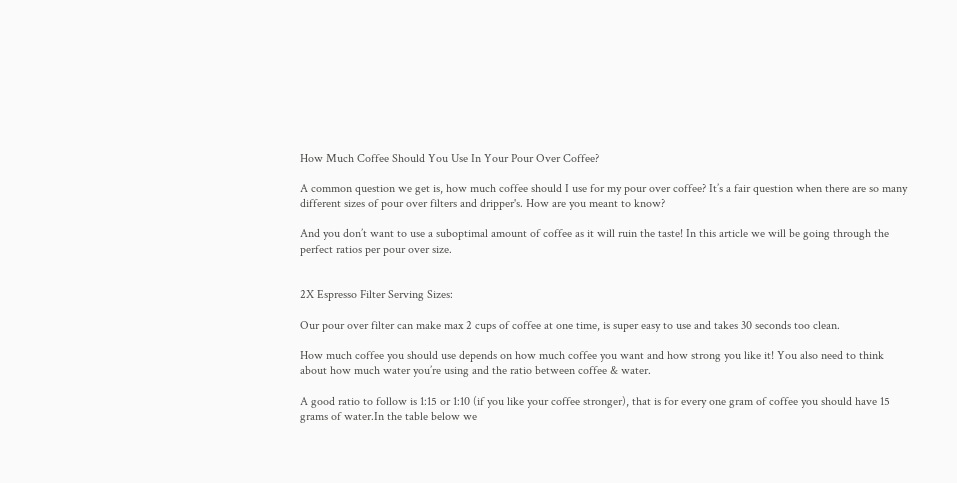How Much Coffee Should You Use In Your Pour Over Coffee?

A common question we get is, how much coffee should I use for my pour over coffee? It’s a fair question when there are so many different sizes of pour over filters and dripper's. How are you meant to know?

And you don’t want to use a suboptimal amount of coffee as it will ruin the taste! In this article we will be going through the perfect ratios per pour over size.


2X Espresso Filter Serving Sizes:

Our pour over filter can make max 2 cups of coffee at one time, is super easy to use and takes 30 seconds too clean.

How much coffee you should use depends on how much coffee you want and how strong you like it! You also need to think about how much water you’re using and the ratio between coffee & water.

A good ratio to follow is 1:15 or 1:10 (if you like your coffee stronger), that is for every one gram of coffee you should have 15 grams of water.In the table below we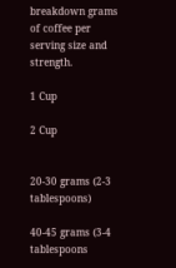breakdown grams of coffee per serving size and strength.

1 Cup

2 Cup


20-30 grams (2-3 tablespoons)

40-45 grams (3-4 tablespoons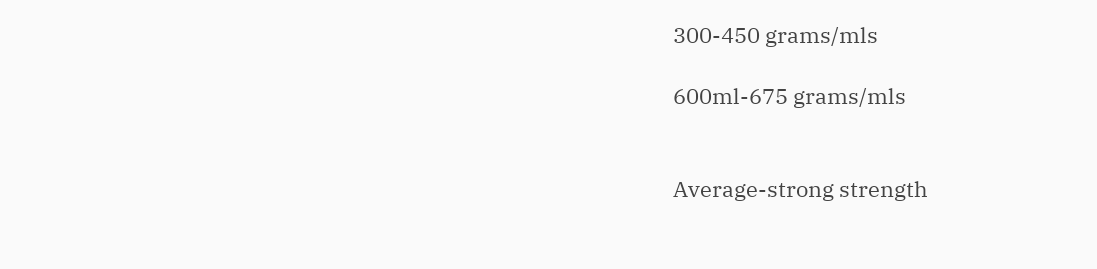300-450 grams/mls

600ml-675 grams/mls


Average-strong strength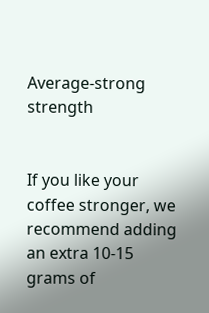Average-strong strength


If you like your coffee stronger, we recommend adding an extra 10-15 grams of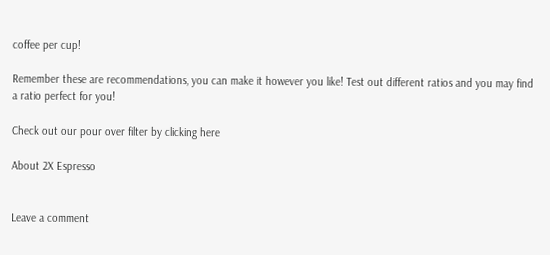coffee per cup!

Remember these are recommendations, you can make it however you like! Test out different ratios and you may find a ratio perfect for you!

Check out our pour over filter by clicking here

About 2X Espresso


Leave a comment